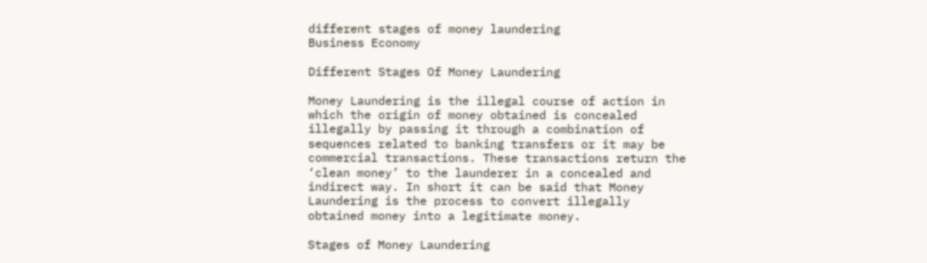different stages of money laundering
Business Economy

Different Stages Of Money Laundering

Money Laundering is the illegal course of action in which the origin of money obtained is concealed illegally by passing it through a combination of sequences related to banking transfers or it may be commercial transactions. These transactions return the ‘clean money’ to the launderer in a concealed and indirect way. In short it can be said that Money Laundering is the process to convert illegally obtained money into a legitimate money.

Stages of Money Laundering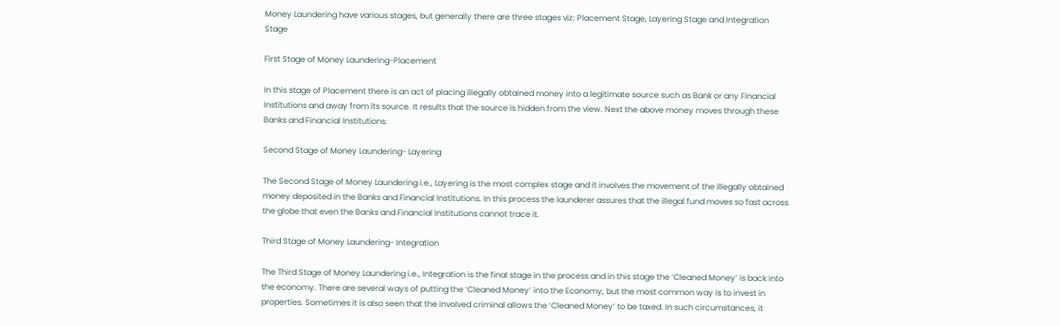Money Laundering have various stages, but generally there are three stages viz: Placement Stage, Layering Stage and Integration Stage

First Stage of Money Laundering-Placement

In this stage of Placement there is an act of placing illegally obtained money into a legitimate source such as Bank or any Financial Institutions and away from its source. It results that the source is hidden from the view. Next the above money moves through these Banks and Financial Institutions.

Second Stage of Money Laundering- Layering

The Second Stage of Money Laundering i.e., Layering is the most complex stage and it involves the movement of the illegally obtained money deposited in the Banks and Financial Institutions. In this process the launderer assures that the illegal fund moves so fast across the globe that even the Banks and Financial Institutions cannot trace it.

Third Stage of Money Laundering- Integration

The Third Stage of Money Laundering i.e., Integration is the final stage in the process and in this stage the ‘Cleaned Money’ is back into the economy. There are several ways of putting the ‘Cleaned Money’ into the Economy, but the most common way is to invest in properties. Sometimes it is also seen that the involved criminal allows the ‘Cleaned Money’ to be taxed. In such circumstances, it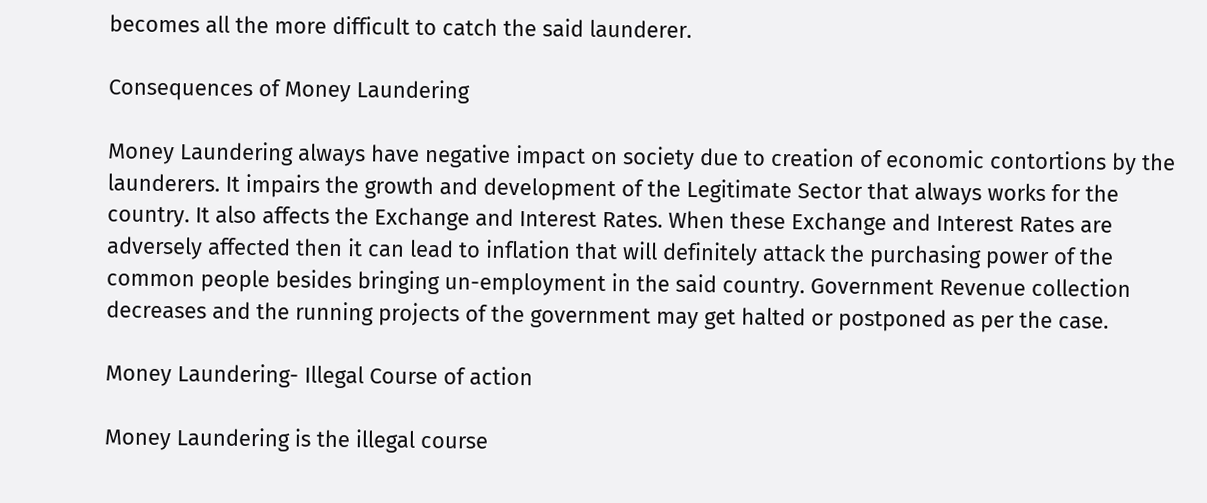becomes all the more difficult to catch the said launderer.

Consequences of Money Laundering

Money Laundering always have negative impact on society due to creation of economic contortions by the launderers. It impairs the growth and development of the Legitimate Sector that always works for the country. It also affects the Exchange and Interest Rates. When these Exchange and Interest Rates are adversely affected then it can lead to inflation that will definitely attack the purchasing power of the common people besides bringing un-employment in the said country. Government Revenue collection decreases and the running projects of the government may get halted or postponed as per the case.

Money Laundering- Illegal Course of action

Money Laundering is the illegal course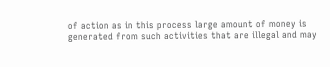of action as in this process large amount of money is generated from such activities that are illegal and may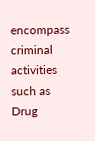encompass criminal activities such as Drug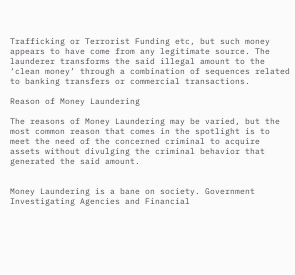Trafficking or Terrorist Funding etc, but such money appears to have come from any legitimate source. The launderer transforms the said illegal amount to the ‘clean money’ through a combination of sequences related to banking transfers or commercial transactions.

Reason of Money Laundering

The reasons of Money Laundering may be varied, but the most common reason that comes in the spotlight is to meet the need of the concerned criminal to acquire assets without divulging the criminal behavior that generated the said amount.


Money Laundering is a bane on society. Government Investigating Agencies and Financial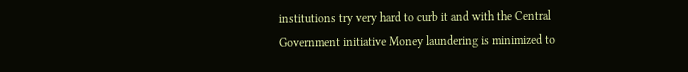institutions try very hard to curb it and with the Central Government initiative Money laundering is minimized to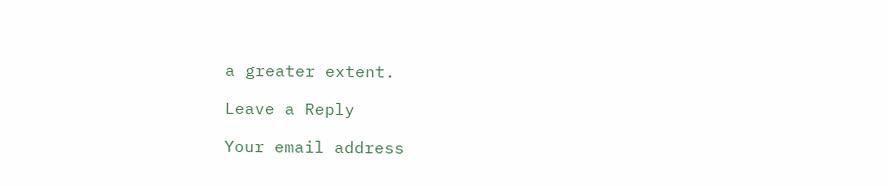a greater extent.

Leave a Reply

Your email address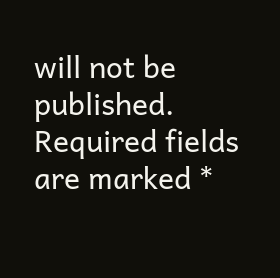will not be published. Required fields are marked *